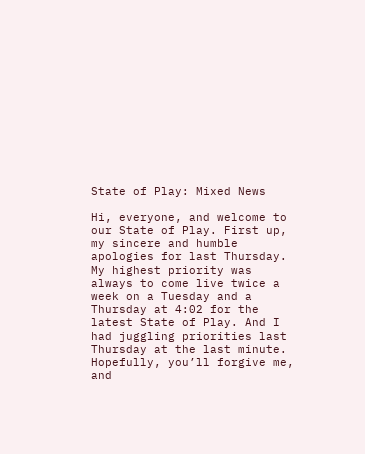State of Play: Mixed News

Hi, everyone, and welcome to our State of Play. First up, my sincere and humble apologies for last Thursday. My highest priority was always to come live twice a week on a Tuesday and a Thursday at 4:02 for the latest State of Play. And I had juggling priorities last Thursday at the last minute. Hopefully, you’ll forgive me, and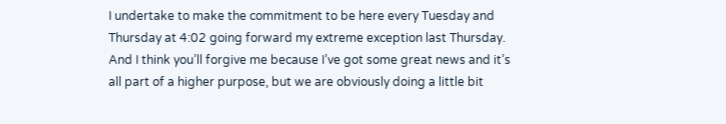I undertake to make the commitment to be here every Tuesday and Thursday at 4:02 going forward my extreme exception last Thursday. And I think you’ll forgive me because I’ve got some great news and it’s all part of a higher purpose, but we are obviously doing a little bit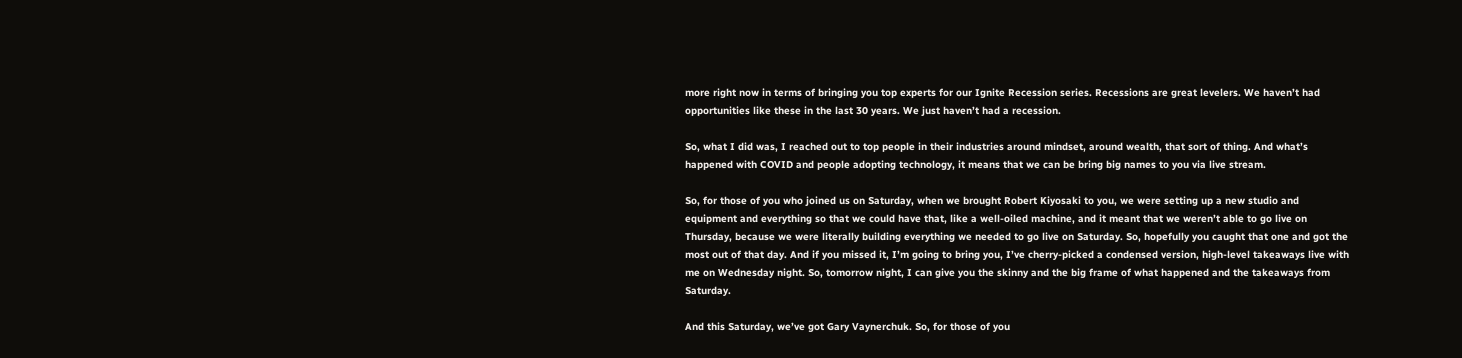more right now in terms of bringing you top experts for our Ignite Recession series. Recessions are great levelers. We haven’t had opportunities like these in the last 30 years. We just haven’t had a recession.

So, what I did was, I reached out to top people in their industries around mindset, around wealth, that sort of thing. And what’s happened with COVID and people adopting technology, it means that we can be bring big names to you via live stream.

So, for those of you who joined us on Saturday, when we brought Robert Kiyosaki to you, we were setting up a new studio and equipment and everything so that we could have that, like a well-oiled machine, and it meant that we weren’t able to go live on Thursday, because we were literally building everything we needed to go live on Saturday. So, hopefully you caught that one and got the most out of that day. And if you missed it, I’m going to bring you, I’ve cherry-picked a condensed version, high-level takeaways live with me on Wednesday night. So, tomorrow night, I can give you the skinny and the big frame of what happened and the takeaways from Saturday.

And this Saturday, we’ve got Gary Vaynerchuk. So, for those of you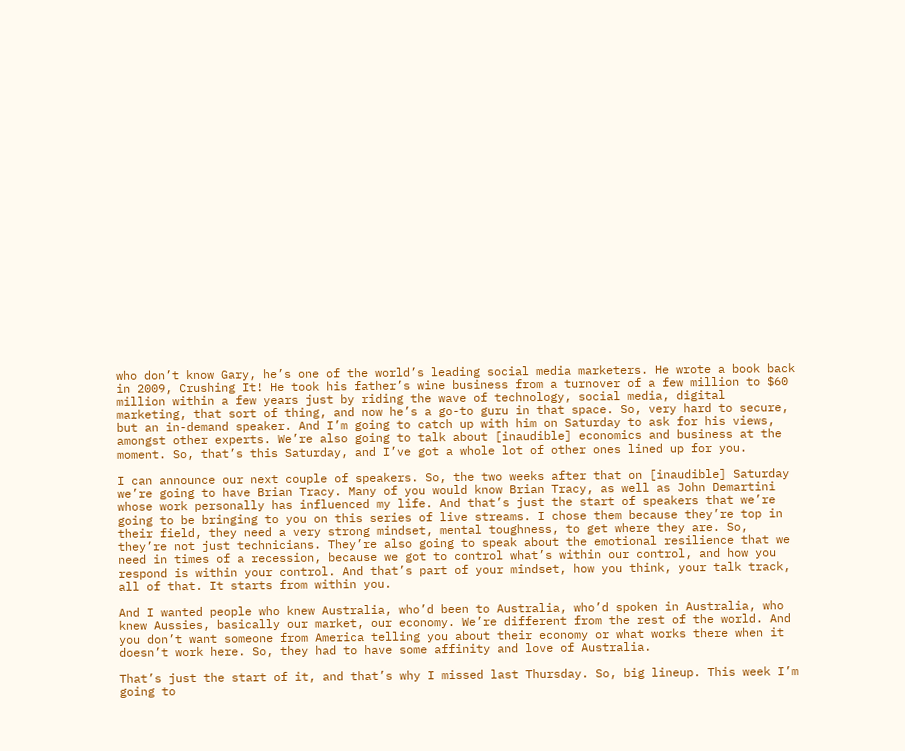who don’t know Gary, he’s one of the world’s leading social media marketers. He wrote a book back in 2009, Crushing It! He took his father’s wine business from a turnover of a few million to $60 million within a few years just by riding the wave of technology, social media, digital marketing, that sort of thing, and now he’s a go-to guru in that space. So, very hard to secure, but an in-demand speaker. And I’m going to catch up with him on Saturday to ask for his views, amongst other experts. We’re also going to talk about [inaudible] economics and business at the moment. So, that’s this Saturday, and I’ve got a whole lot of other ones lined up for you.

I can announce our next couple of speakers. So, the two weeks after that on [inaudible] Saturday we’re going to have Brian Tracy. Many of you would know Brian Tracy, as well as John Demartini whose work personally has influenced my life. And that’s just the start of speakers that we’re going to be bringing to you on this series of live streams. I chose them because they’re top in their field, they need a very strong mindset, mental toughness, to get where they are. So, they’re not just technicians. They’re also going to speak about the emotional resilience that we need in times of a recession, because we got to control what’s within our control, and how you respond is within your control. And that’s part of your mindset, how you think, your talk track, all of that. It starts from within you.

And I wanted people who knew Australia, who’d been to Australia, who’d spoken in Australia, who knew Aussies, basically our market, our economy. We’re different from the rest of the world. And you don’t want someone from America telling you about their economy or what works there when it doesn’t work here. So, they had to have some affinity and love of Australia.

That’s just the start of it, and that’s why I missed last Thursday. So, big lineup. This week I’m going to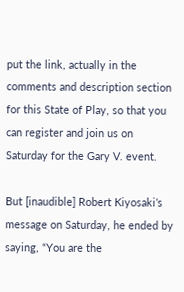put the link, actually in the comments and description section for this State of Play, so that you can register and join us on Saturday for the Gary V. event.

But [inaudible] Robert Kiyosaki’s message on Saturday, he ended by saying, “You are the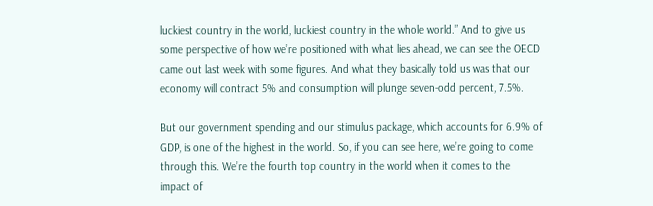luckiest country in the world, luckiest country in the whole world.” And to give us some perspective of how we’re positioned with what lies ahead, we can see the OECD came out last week with some figures. And what they basically told us was that our economy will contract 5% and consumption will plunge seven-odd percent, 7.5%.

But our government spending and our stimulus package, which accounts for 6.9% of GDP, is one of the highest in the world. So, if you can see here, we’re going to come through this. We’re the fourth top country in the world when it comes to the impact of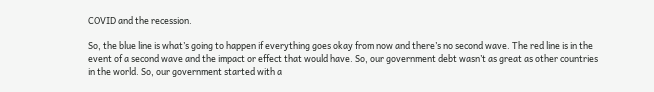COVID and the recession.

So, the blue line is what’s going to happen if everything goes okay from now and there’s no second wave. The red line is in the event of a second wave and the impact or effect that would have. So, our government debt wasn’t as great as other countries in the world. So, our government started with a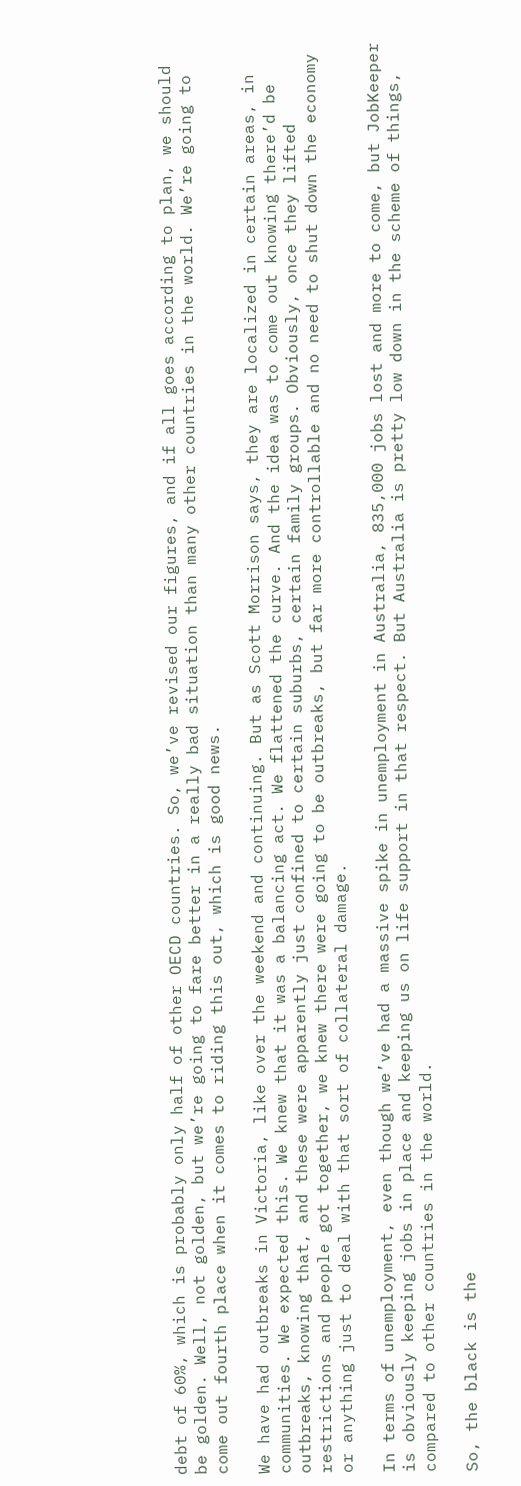debt of 60%, which is probably only half of other OECD countries. So, we’ve revised our figures, and if all goes according to plan, we should be golden. Well, not golden, but we’re going to fare better in a really bad situation than many other countries in the world. We’re going to come out fourth place when it comes to riding this out, which is good news.

We have had outbreaks in Victoria, like over the weekend and continuing. But as Scott Morrison says, they are localized in certain areas, in communities. We expected this. We knew that it was a balancing act. We flattened the curve. And the idea was to come out knowing there’d be outbreaks, knowing that, and these were apparently just confined to certain suburbs, certain family groups. Obviously, once they lifted restrictions and people got together, we knew there were going to be outbreaks, but far more controllable and no need to shut down the economy or anything just to deal with that sort of collateral damage.

In terms of unemployment, even though we’ve had a massive spike in unemployment in Australia, 835,000 jobs lost and more to come, but JobKeeper is obviously keeping jobs in place and keeping us on life support in that respect. But Australia is pretty low down in the scheme of things, compared to other countries in the world.

So, the black is the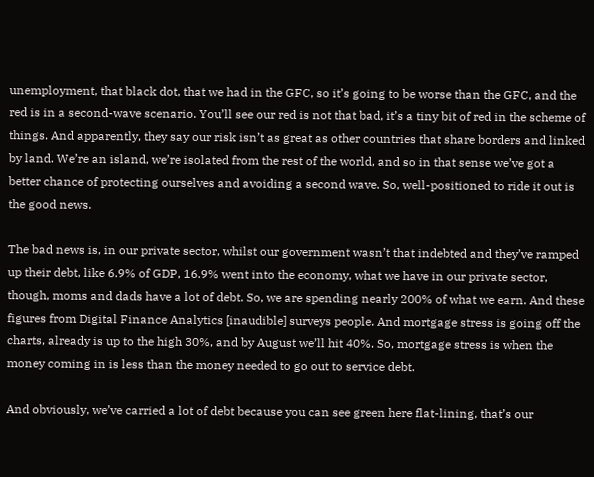unemployment, that black dot, that we had in the GFC, so it’s going to be worse than the GFC, and the red is in a second-wave scenario. You’ll see our red is not that bad, it’s a tiny bit of red in the scheme of things. And apparently, they say our risk isn’t as great as other countries that share borders and linked by land. We’re an island, we’re isolated from the rest of the world, and so in that sense we’ve got a better chance of protecting ourselves and avoiding a second wave. So, well-positioned to ride it out is the good news.

The bad news is, in our private sector, whilst our government wasn’t that indebted and they’ve ramped up their debt, like 6.9% of GDP, 16.9% went into the economy, what we have in our private sector, though, moms and dads have a lot of debt. So, we are spending nearly 200% of what we earn. And these figures from Digital Finance Analytics [inaudible] surveys people. And mortgage stress is going off the charts, already is up to the high 30%, and by August we’ll hit 40%. So, mortgage stress is when the money coming in is less than the money needed to go out to service debt.

And obviously, we’ve carried a lot of debt because you can see green here flat-lining, that’s our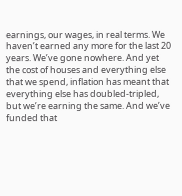earnings, our wages, in real terms. We haven’t earned any more for the last 20 years. We’ve gone nowhere. And yet the cost of houses and everything else that we spend, inflation has meant that everything else has doubled-tripled, but we’re earning the same. And we’ve funded that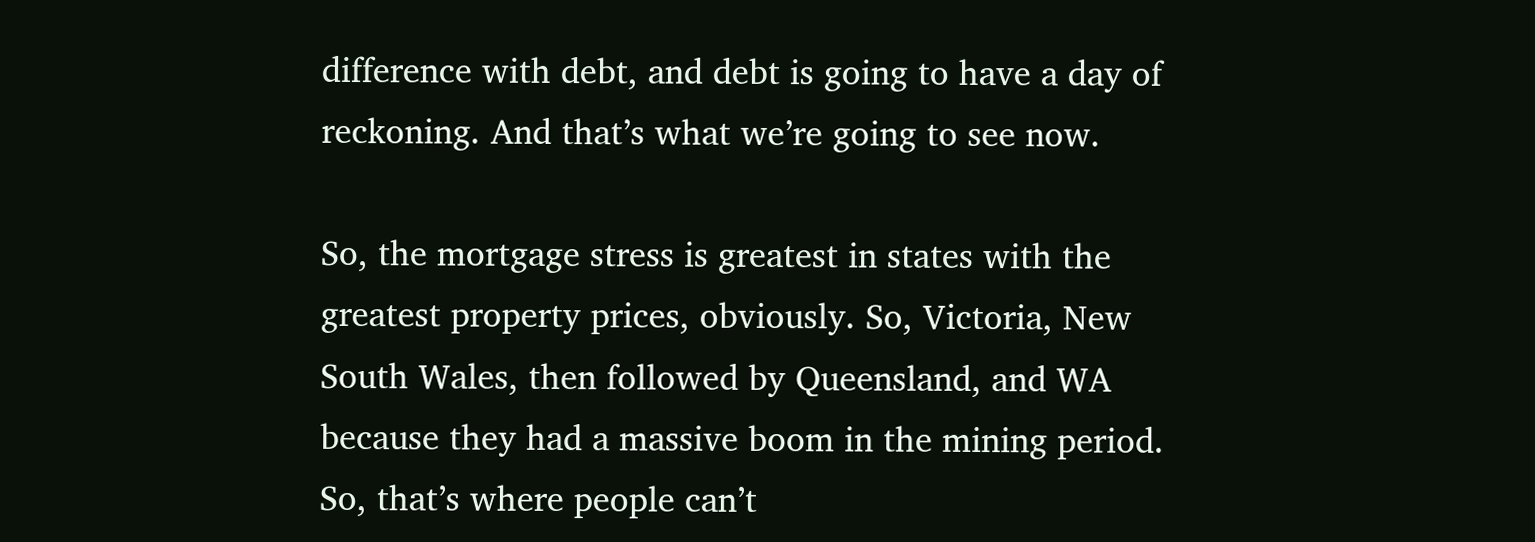difference with debt, and debt is going to have a day of reckoning. And that’s what we’re going to see now.

So, the mortgage stress is greatest in states with the greatest property prices, obviously. So, Victoria, New South Wales, then followed by Queensland, and WA because they had a massive boom in the mining period. So, that’s where people can’t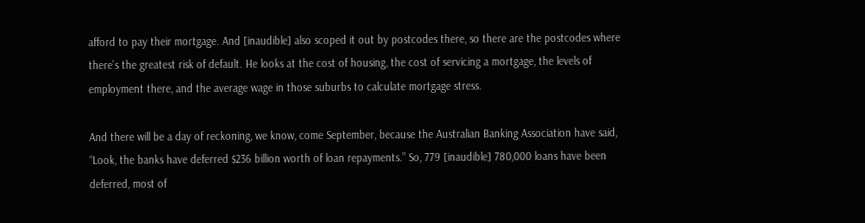afford to pay their mortgage. And [inaudible] also scoped it out by postcodes there, so there are the postcodes where there’s the greatest risk of default. He looks at the cost of housing, the cost of servicing a mortgage, the levels of employment there, and the average wage in those suburbs to calculate mortgage stress.

And there will be a day of reckoning, we know, come September, because the Australian Banking Association have said, “Look, the banks have deferred $236 billion worth of loan repayments.” So, 779 [inaudible] 780,000 loans have been deferred, most of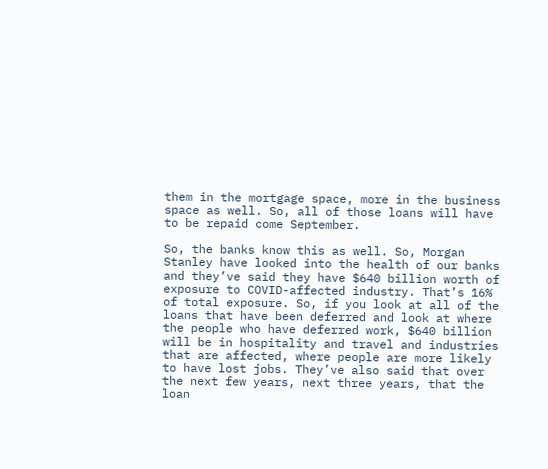them in the mortgage space, more in the business space as well. So, all of those loans will have to be repaid come September.

So, the banks know this as well. So, Morgan Stanley have looked into the health of our banks and they’ve said they have $640 billion worth of exposure to COVID-affected industry. That’s 16% of total exposure. So, if you look at all of the loans that have been deferred and look at where the people who have deferred work, $640 billion will be in hospitality and travel and industries that are affected, where people are more likely to have lost jobs. They’ve also said that over the next few years, next three years, that the loan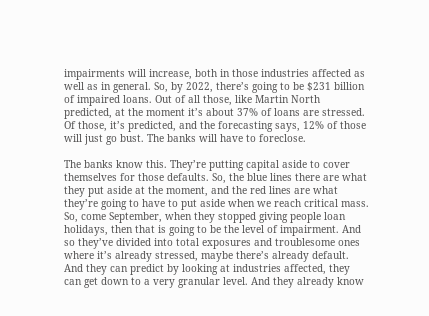impairments will increase, both in those industries affected as well as in general. So, by 2022, there’s going to be $231 billion of impaired loans. Out of all those, like Martin North predicted, at the moment it’s about 37% of loans are stressed. Of those, it’s predicted, and the forecasting says, 12% of those will just go bust. The banks will have to foreclose.

The banks know this. They’re putting capital aside to cover themselves for those defaults. So, the blue lines there are what they put aside at the moment, and the red lines are what they’re going to have to put aside when we reach critical mass. So, come September, when they stopped giving people loan holidays, then that is going to be the level of impairment. And so they’ve divided into total exposures and troublesome ones where it’s already stressed, maybe there’s already default. And they can predict by looking at industries affected, they can get down to a very granular level. And they already know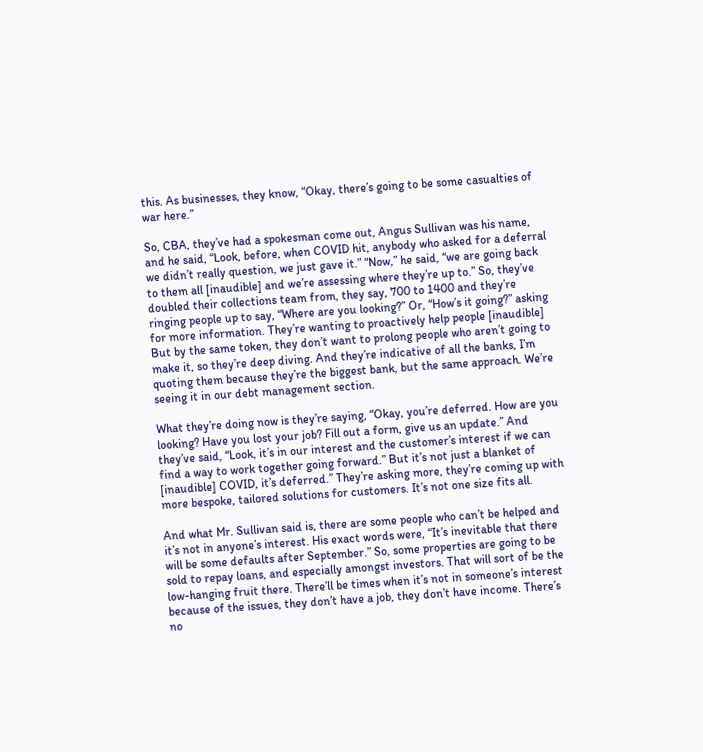this. As businesses, they know, “Okay, there’s going to be some casualties of war here.”

So, CBA, they’ve had a spokesman come out, Angus Sullivan was his name, and he said, “Look, before, when COVID hit, anybody who asked for a deferral we didn’t really question, we just gave it.” “Now,” he said, “we are going back to them all [inaudible] and we’re assessing where they’re up to.” So, they’ve doubled their collections team from, they say, 700 to 1400 and they’re ringing people up to say, “Where are you looking?” Or, “How’s it going?” asking for more information. They’re wanting to proactively help people [inaudible] But by the same token, they don’t want to prolong people who aren’t going to make it, so they’re deep diving. And they’re indicative of all the banks, I’m quoting them because they’re the biggest bank, but the same approach. We’re seeing it in our debt management section.

What they’re doing now is they’re saying, “Okay, you’re deferred. How are you looking? Have you lost your job? Fill out a form, give us an update.” And they’ve said, “Look, it’s in our interest and the customer’s interest if we can find a way to work together going forward.” But it’s not just a blanket of [inaudible] COVID, it’s deferred.” They’re asking more, they’re coming up with more bespoke, tailored solutions for customers. It’s not one size fits all.

And what Mr. Sullivan said is, there are some people who can’t be helped and it’s not in anyone’s interest. His exact words were, “It’s inevitable that there will be some defaults after September.” So, some properties are going to be sold to repay loans, and especially amongst investors. That will sort of be the low-hanging fruit there. There’ll be times when it’s not in someone’s interest because of the issues, they don’t have a job, they don’t have income. There’s no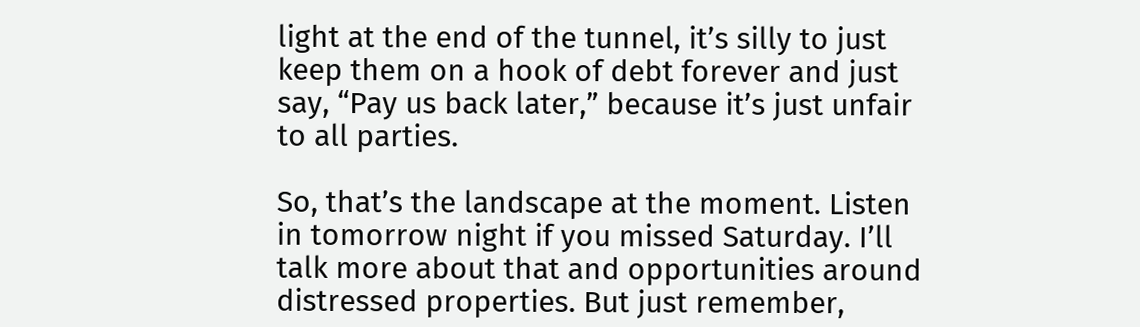light at the end of the tunnel, it’s silly to just keep them on a hook of debt forever and just say, “Pay us back later,” because it’s just unfair to all parties.

So, that’s the landscape at the moment. Listen in tomorrow night if you missed Saturday. I’ll talk more about that and opportunities around distressed properties. But just remember,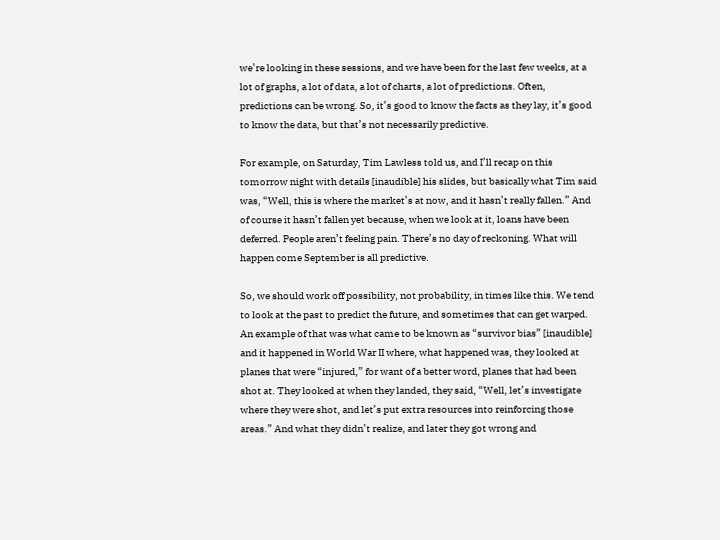we’re looking in these sessions, and we have been for the last few weeks, at a lot of graphs, a lot of data, a lot of charts, a lot of predictions. Often, predictions can be wrong. So, it’s good to know the facts as they lay, it’s good to know the data, but that’s not necessarily predictive.

For example, on Saturday, Tim Lawless told us, and I’ll recap on this tomorrow night with details [inaudible] his slides, but basically what Tim said was, “Well, this is where the market’s at now, and it hasn’t really fallen.” And of course it hasn’t fallen yet because, when we look at it, loans have been deferred. People aren’t feeling pain. There’s no day of reckoning. What will happen come September is all predictive.

So, we should work off possibility, not probability, in times like this. We tend to look at the past to predict the future, and sometimes that can get warped. An example of that was what came to be known as “survivor bias” [inaudible] and it happened in World War II where, what happened was, they looked at planes that were “injured,” for want of a better word, planes that had been shot at. They looked at when they landed, they said, “Well, let’s investigate where they were shot, and let’s put extra resources into reinforcing those areas.” And what they didn’t realize, and later they got wrong and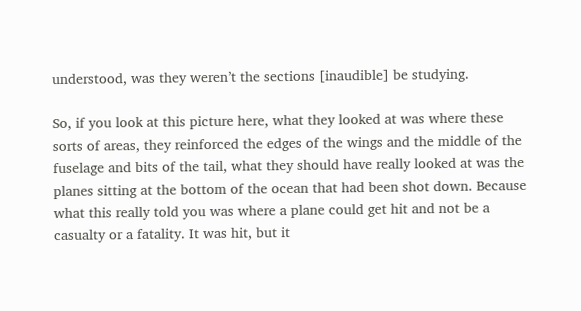understood, was they weren’t the sections [inaudible] be studying.

So, if you look at this picture here, what they looked at was where these sorts of areas, they reinforced the edges of the wings and the middle of the fuselage and bits of the tail, what they should have really looked at was the planes sitting at the bottom of the ocean that had been shot down. Because what this really told you was where a plane could get hit and not be a casualty or a fatality. It was hit, but it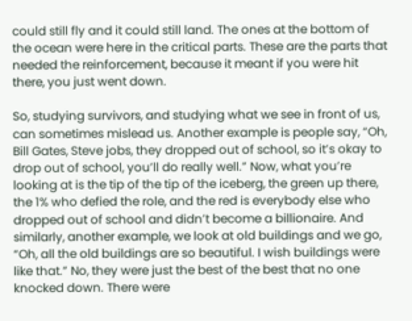could still fly and it could still land. The ones at the bottom of the ocean were here in the critical parts. These are the parts that needed the reinforcement, because it meant if you were hit there, you just went down.

So, studying survivors, and studying what we see in front of us, can sometimes mislead us. Another example is people say, “Oh, Bill Gates, Steve jobs, they dropped out of school, so it’s okay to drop out of school, you’ll do really well.” Now, what you’re looking at is the tip of the tip of the iceberg, the green up there, the 1% who defied the role, and the red is everybody else who dropped out of school and didn’t become a billionaire. And similarly, another example, we look at old buildings and we go, “Oh, all the old buildings are so beautiful. I wish buildings were like that.” No, they were just the best of the best that no one knocked down. There were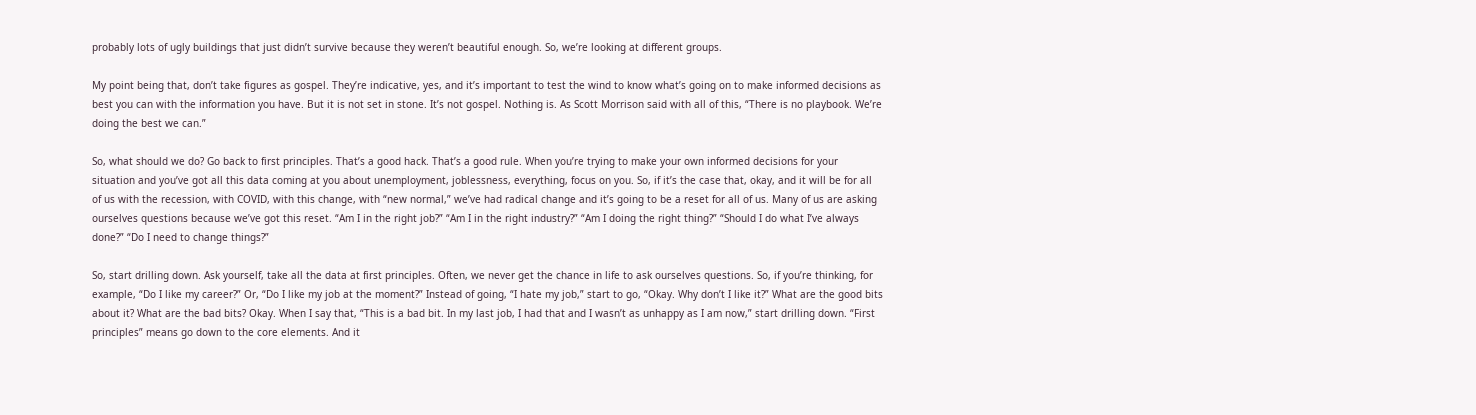probably lots of ugly buildings that just didn’t survive because they weren’t beautiful enough. So, we’re looking at different groups.

My point being that, don’t take figures as gospel. They’re indicative, yes, and it’s important to test the wind to know what’s going on to make informed decisions as best you can with the information you have. But it is not set in stone. It’s not gospel. Nothing is. As Scott Morrison said with all of this, “There is no playbook. We’re doing the best we can.”

So, what should we do? Go back to first principles. That’s a good hack. That’s a good rule. When you’re trying to make your own informed decisions for your situation and you’ve got all this data coming at you about unemployment, joblessness, everything, focus on you. So, if it’s the case that, okay, and it will be for all of us with the recession, with COVID, with this change, with “new normal,” we’ve had radical change and it’s going to be a reset for all of us. Many of us are asking ourselves questions because we’ve got this reset. “Am I in the right job?” “Am I in the right industry?” “Am I doing the right thing?” “Should I do what I’ve always done?” “Do I need to change things?”

So, start drilling down. Ask yourself, take all the data at first principles. Often, we never get the chance in life to ask ourselves questions. So, if you’re thinking, for example, “Do I like my career?” Or, “Do I like my job at the moment?” Instead of going, “I hate my job,” start to go, “Okay. Why don’t I like it?” What are the good bits about it? What are the bad bits? Okay. When I say that, “This is a bad bit. In my last job, I had that and I wasn’t as unhappy as I am now,” start drilling down. “First principles” means go down to the core elements. And it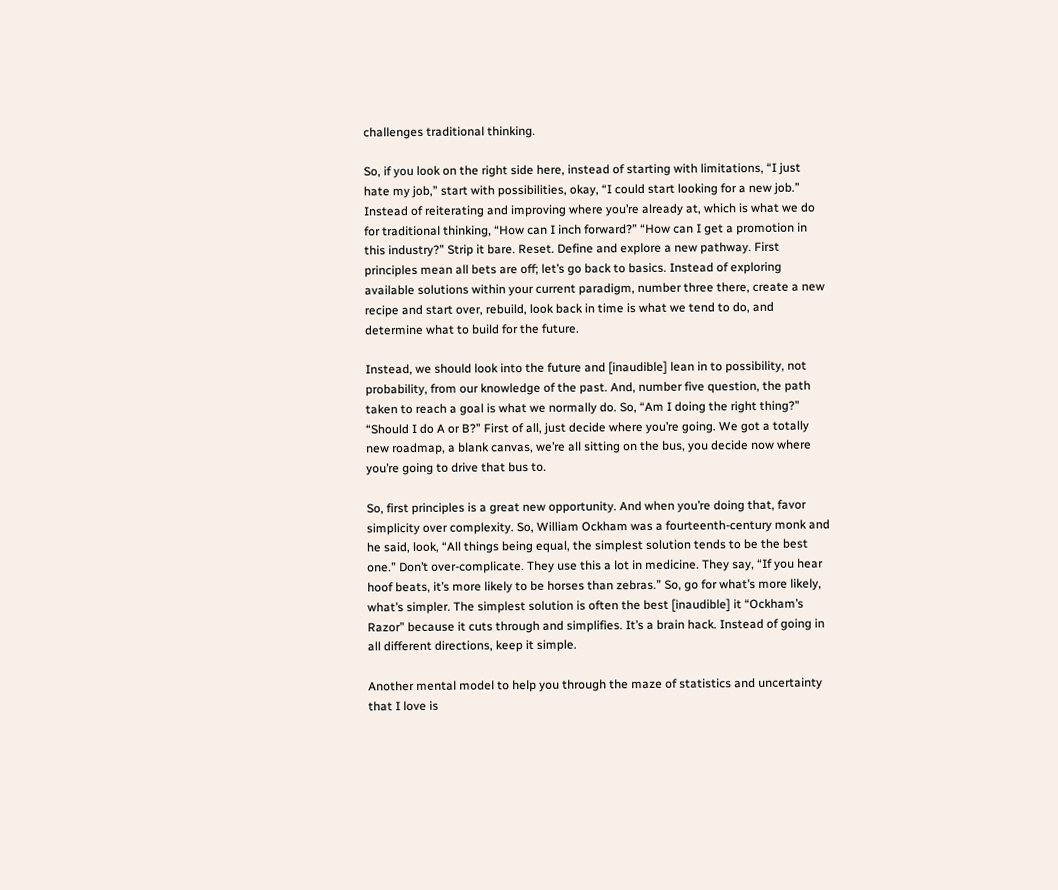challenges traditional thinking.

So, if you look on the right side here, instead of starting with limitations, “I just hate my job,” start with possibilities, okay, “I could start looking for a new job.” Instead of reiterating and improving where you’re already at, which is what we do for traditional thinking, “How can I inch forward?” “How can I get a promotion in this industry?” Strip it bare. Reset. Define and explore a new pathway. First principles mean all bets are off; let’s go back to basics. Instead of exploring available solutions within your current paradigm, number three there, create a new recipe and start over, rebuild, look back in time is what we tend to do, and determine what to build for the future.

Instead, we should look into the future and [inaudible] lean in to possibility, not probability, from our knowledge of the past. And, number five question, the path taken to reach a goal is what we normally do. So, “Am I doing the right thing?” “Should I do A or B?” First of all, just decide where you’re going. We got a totally new roadmap, a blank canvas, we’re all sitting on the bus, you decide now where you’re going to drive that bus to.

So, first principles is a great new opportunity. And when you’re doing that, favor simplicity over complexity. So, William Ockham was a fourteenth-century monk and he said, look, “All things being equal, the simplest solution tends to be the best one.” Don’t over-complicate. They use this a lot in medicine. They say, “If you hear hoof beats, it’s more likely to be horses than zebras.” So, go for what’s more likely, what’s simpler. The simplest solution is often the best [inaudible] it “Ockham’s Razor” because it cuts through and simplifies. It’s a brain hack. Instead of going in all different directions, keep it simple.

Another mental model to help you through the maze of statistics and uncertainty that I love is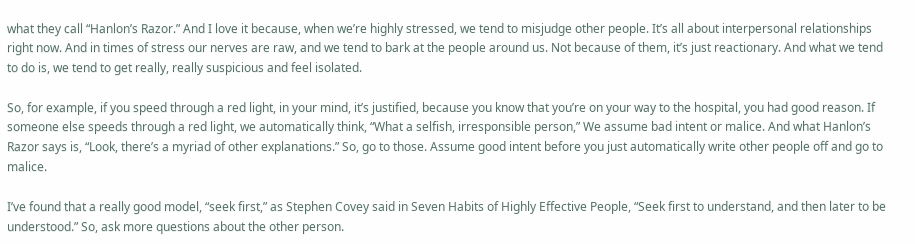what they call “Hanlon’s Razor.” And I love it because, when we’re highly stressed, we tend to misjudge other people. It’s all about interpersonal relationships right now. And in times of stress our nerves are raw, and we tend to bark at the people around us. Not because of them, it’s just reactionary. And what we tend to do is, we tend to get really, really suspicious and feel isolated.

So, for example, if you speed through a red light, in your mind, it’s justified, because you know that you’re on your way to the hospital, you had good reason. If someone else speeds through a red light, we automatically think, “What a selfish, irresponsible person,” We assume bad intent or malice. And what Hanlon’s Razor says is, “Look, there’s a myriad of other explanations.” So, go to those. Assume good intent before you just automatically write other people off and go to malice.

I’ve found that a really good model, “seek first,” as Stephen Covey said in Seven Habits of Highly Effective People, “Seek first to understand, and then later to be understood.” So, ask more questions about the other person.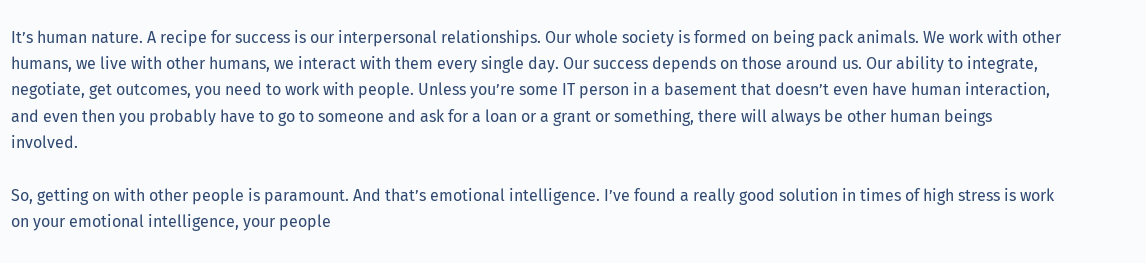It’s human nature. A recipe for success is our interpersonal relationships. Our whole society is formed on being pack animals. We work with other humans, we live with other humans, we interact with them every single day. Our success depends on those around us. Our ability to integrate, negotiate, get outcomes, you need to work with people. Unless you’re some IT person in a basement that doesn’t even have human interaction, and even then you probably have to go to someone and ask for a loan or a grant or something, there will always be other human beings involved.

So, getting on with other people is paramount. And that’s emotional intelligence. I’ve found a really good solution in times of high stress is work on your emotional intelligence, your people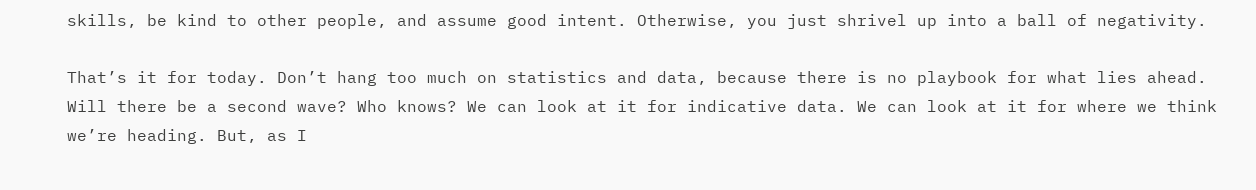skills, be kind to other people, and assume good intent. Otherwise, you just shrivel up into a ball of negativity.

That’s it for today. Don’t hang too much on statistics and data, because there is no playbook for what lies ahead. Will there be a second wave? Who knows? We can look at it for indicative data. We can look at it for where we think we’re heading. But, as I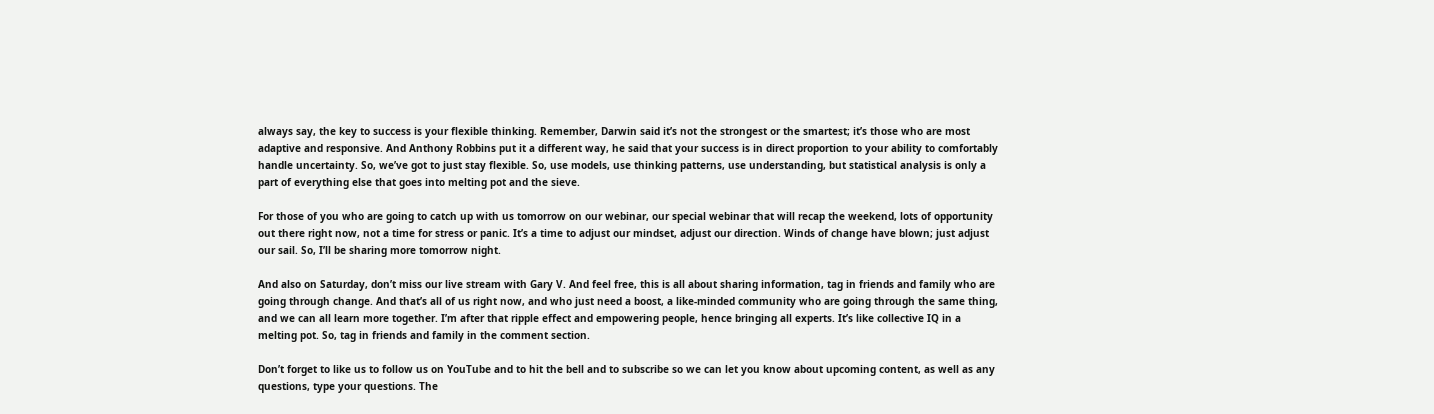always say, the key to success is your flexible thinking. Remember, Darwin said it’s not the strongest or the smartest; it’s those who are most adaptive and responsive. And Anthony Robbins put it a different way, he said that your success is in direct proportion to your ability to comfortably handle uncertainty. So, we’ve got to just stay flexible. So, use models, use thinking patterns, use understanding, but statistical analysis is only a part of everything else that goes into melting pot and the sieve.

For those of you who are going to catch up with us tomorrow on our webinar, our special webinar that will recap the weekend, lots of opportunity out there right now, not a time for stress or panic. It’s a time to adjust our mindset, adjust our direction. Winds of change have blown; just adjust our sail. So, I’ll be sharing more tomorrow night.

And also on Saturday, don’t miss our live stream with Gary V. And feel free, this is all about sharing information, tag in friends and family who are going through change. And that’s all of us right now, and who just need a boost, a like-minded community who are going through the same thing, and we can all learn more together. I’m after that ripple effect and empowering people, hence bringing all experts. It’s like collective IQ in a melting pot. So, tag in friends and family in the comment section.

Don’t forget to like us to follow us on YouTube and to hit the bell and to subscribe so we can let you know about upcoming content, as well as any questions, type your questions. The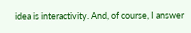idea is interactivity. And, of course, I answer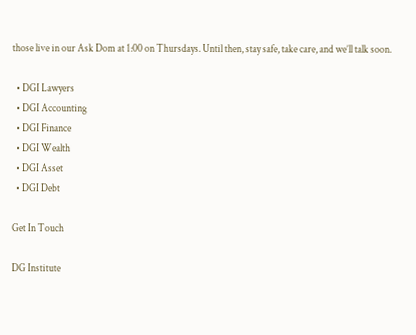those live in our Ask Dom at 1:00 on Thursdays. Until then, stay safe, take care, and we’ll talk soon.

  • DGI Lawyers
  • DGI Accounting
  • DGI Finance
  • DGI Wealth
  • DGI Asset
  • DGI Debt

Get In Touch

DG Institute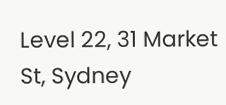Level 22, 31 Market St, Sydney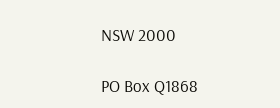NSW 2000

PO Box Q1868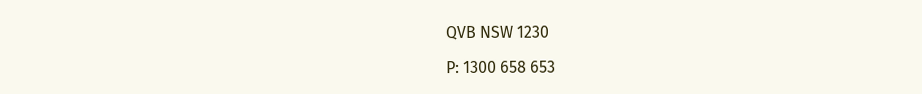QVB NSW 1230

P: 1300 658 653